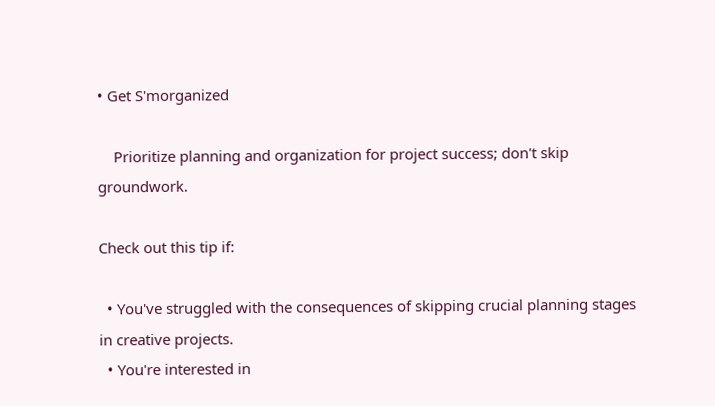• Get S'morganized

    Prioritize planning and organization for project success; don't skip groundwork.

Check out this tip if:

  • You've struggled with the consequences of skipping crucial planning stages in creative projects.
  • You're interested in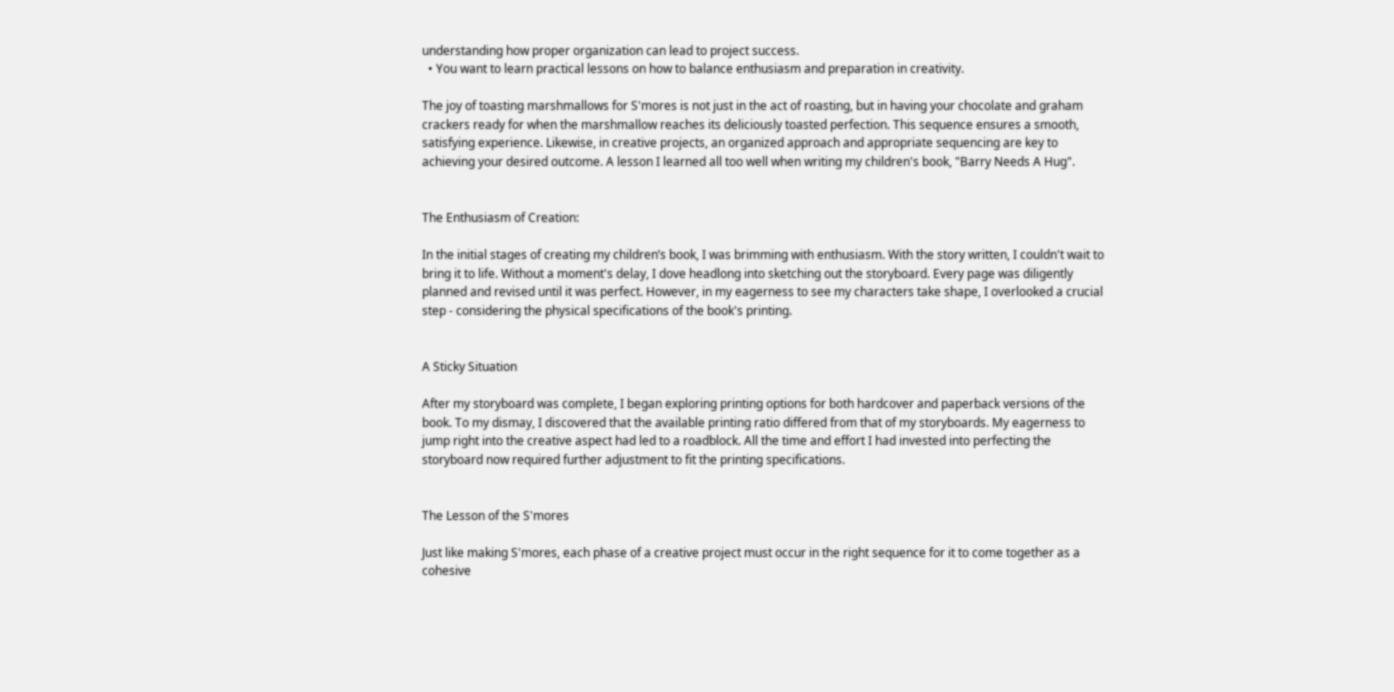understanding how proper organization can lead to project success.
  • You want to learn practical lessons on how to balance enthusiasm and preparation in creativity.

The joy of toasting marshmallows for S'mores is not just in the act of roasting, but in having your chocolate and graham crackers ready for when the marshmallow reaches its deliciously toasted perfection. This sequence ensures a smooth, satisfying experience. Likewise, in creative projects, an organized approach and appropriate sequencing are key to achieving your desired outcome. A lesson I learned all too well when writing my children's book, "Barry Needs A Hug".


The Enthusiasm of Creation:

In the initial stages of creating my children’s book, I was brimming with enthusiasm. With the story written, I couldn't wait to bring it to life. Without a moment's delay, I dove headlong into sketching out the storyboard. Every page was diligently planned and revised until it was perfect. However, in my eagerness to see my characters take shape, I overlooked a crucial step - considering the physical specifications of the book's printing.


A Sticky Situation

After my storyboard was complete, I began exploring printing options for both hardcover and paperback versions of the book. To my dismay, I discovered that the available printing ratio differed from that of my storyboards. My eagerness to jump right into the creative aspect had led to a roadblock. All the time and effort I had invested into perfecting the storyboard now required further adjustment to fit the printing specifications.


The Lesson of the S'mores

Just like making S'mores, each phase of a creative project must occur in the right sequence for it to come together as a cohesive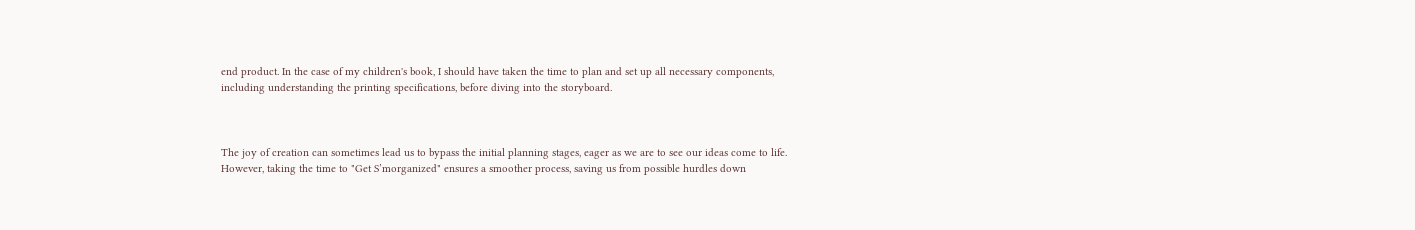end product. In the case of my children's book, I should have taken the time to plan and set up all necessary components, including understanding the printing specifications, before diving into the storyboard.



The joy of creation can sometimes lead us to bypass the initial planning stages, eager as we are to see our ideas come to life. However, taking the time to "Get S’morganized" ensures a smoother process, saving us from possible hurdles down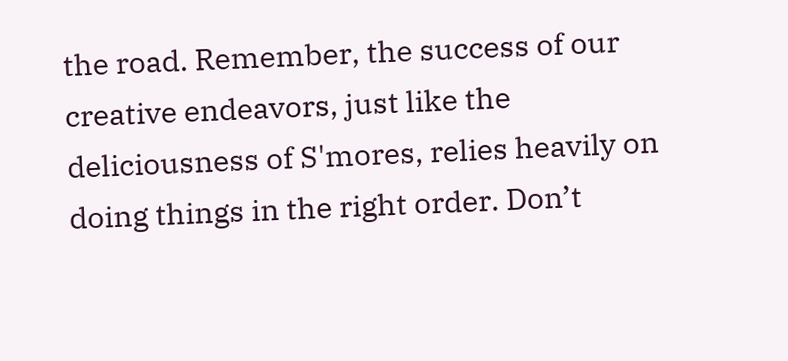the road. Remember, the success of our creative endeavors, just like the deliciousness of S'mores, relies heavily on doing things in the right order. Don’t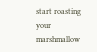start roasting your marshmallow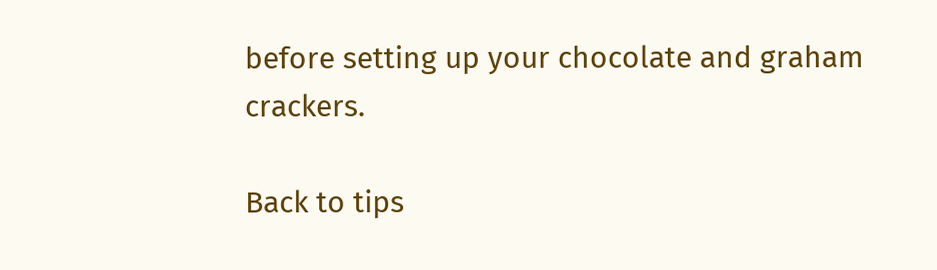before setting up your chocolate and graham crackers.

Back to tips